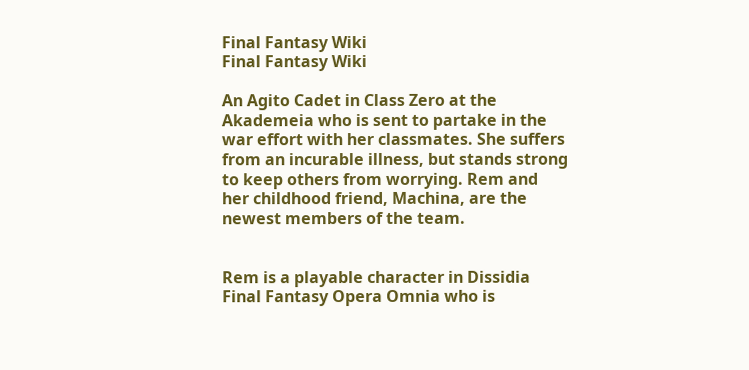Final Fantasy Wiki
Final Fantasy Wiki

An Agito Cadet in Class Zero at the Akademeia who is sent to partake in the war effort with her classmates. She suffers from an incurable illness, but stands strong to keep others from worrying. Rem and her childhood friend, Machina, are the newest members of the team.


Rem is a playable character in Dissidia Final Fantasy Opera Omnia who is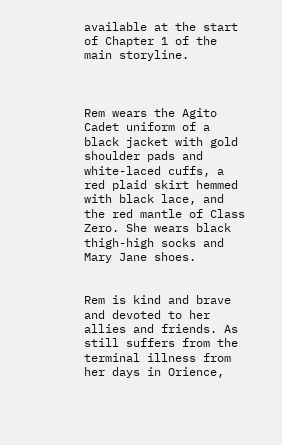available at the start of Chapter 1 of the main storyline.



Rem wears the Agito Cadet uniform of a black jacket with gold shoulder pads and white-laced cuffs, a red plaid skirt hemmed with black lace, and the red mantle of Class Zero. She wears black thigh-high socks and Mary Jane shoes.


Rem is kind and brave and devoted to her allies and friends. As still suffers from the terminal illness from her days in Orience,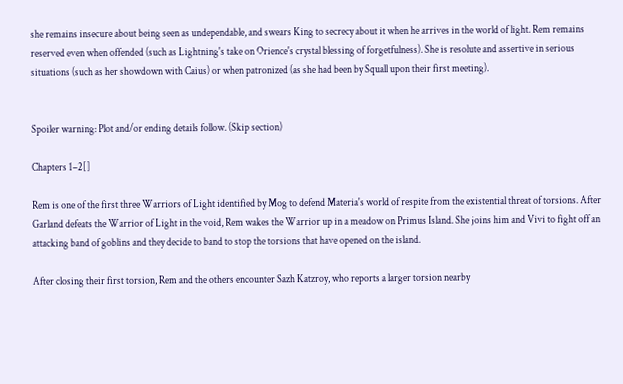she remains insecure about being seen as undependable, and swears King to secrecy about it when he arrives in the world of light. Rem remains reserved even when offended (such as Lightning's take on Orience's crystal blessing of forgetfulness). She is resolute and assertive in serious situations (such as her showdown with Caius) or when patronized (as she had been by Squall upon their first meeting).


Spoiler warning: Plot and/or ending details follow. (Skip section)

Chapters 1–2[]

Rem is one of the first three Warriors of Light identified by Mog to defend Materia's world of respite from the existential threat of torsions. After Garland defeats the Warrior of Light in the void, Rem wakes the Warrior up in a meadow on Primus Island. She joins him and Vivi to fight off an attacking band of goblins and they decide to band to stop the torsions that have opened on the island.

After closing their first torsion, Rem and the others encounter Sazh Katzroy, who reports a larger torsion nearby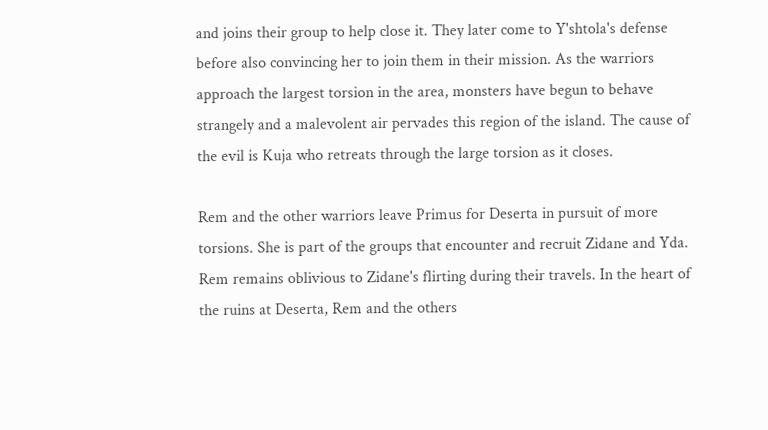and joins their group to help close it. They later come to Y'shtola's defense before also convincing her to join them in their mission. As the warriors approach the largest torsion in the area, monsters have begun to behave strangely and a malevolent air pervades this region of the island. The cause of the evil is Kuja who retreats through the large torsion as it closes.

Rem and the other warriors leave Primus for Deserta in pursuit of more torsions. She is part of the groups that encounter and recruit Zidane and Yda. Rem remains oblivious to Zidane's flirting during their travels. In the heart of the ruins at Deserta, Rem and the others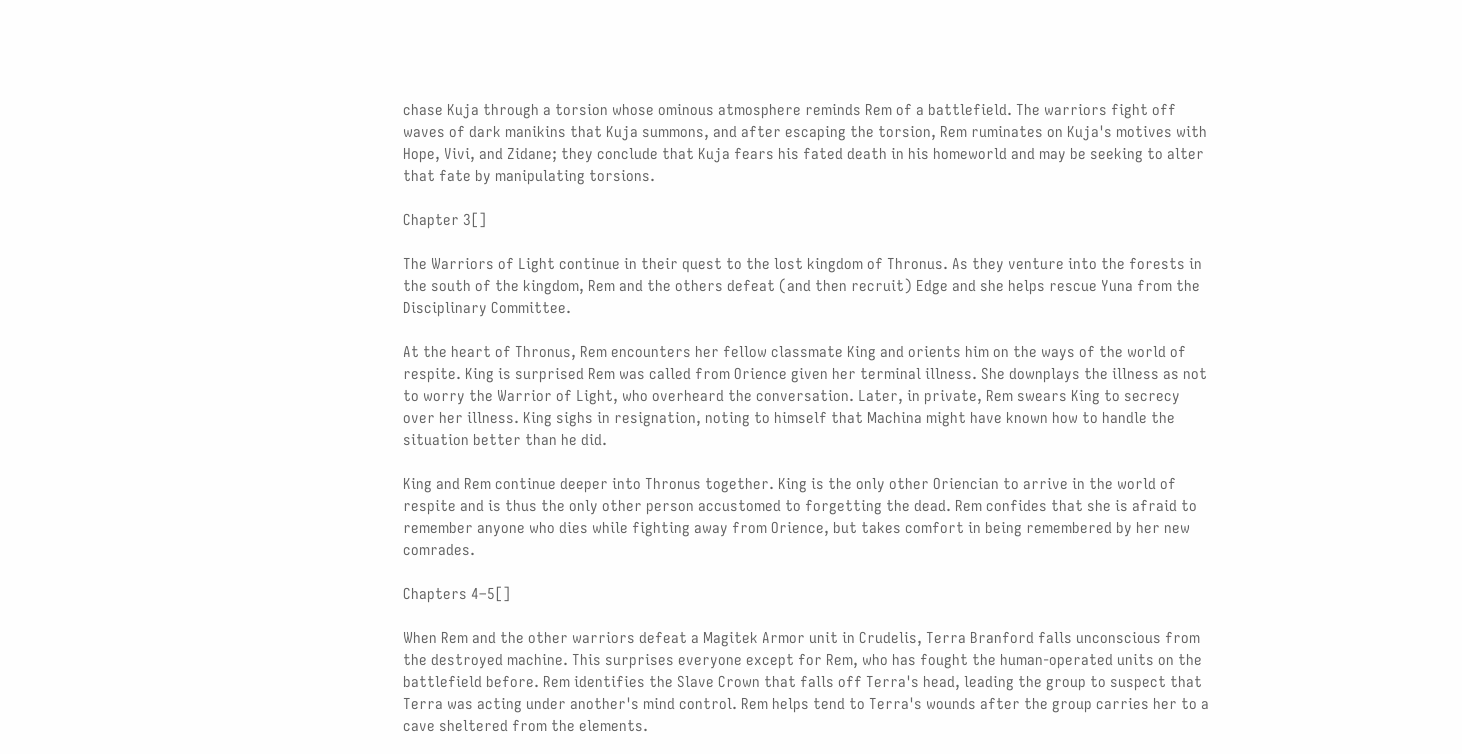chase Kuja through a torsion whose ominous atmosphere reminds Rem of a battlefield. The warriors fight off waves of dark manikins that Kuja summons, and after escaping the torsion, Rem ruminates on Kuja's motives with Hope, Vivi, and Zidane; they conclude that Kuja fears his fated death in his homeworld and may be seeking to alter that fate by manipulating torsions.

Chapter 3[]

The Warriors of Light continue in their quest to the lost kingdom of Thronus. As they venture into the forests in the south of the kingdom, Rem and the others defeat (and then recruit) Edge and she helps rescue Yuna from the Disciplinary Committee.

At the heart of Thronus, Rem encounters her fellow classmate King and orients him on the ways of the world of respite. King is surprised Rem was called from Orience given her terminal illness. She downplays the illness as not to worry the Warrior of Light, who overheard the conversation. Later, in private, Rem swears King to secrecy over her illness. King sighs in resignation, noting to himself that Machina might have known how to handle the situation better than he did.

King and Rem continue deeper into Thronus together. King is the only other Oriencian to arrive in the world of respite and is thus the only other person accustomed to forgetting the dead. Rem confides that she is afraid to remember anyone who dies while fighting away from Orience, but takes comfort in being remembered by her new comrades.

Chapters 4–5[]

When Rem and the other warriors defeat a Magitek Armor unit in Crudelis, Terra Branford falls unconscious from the destroyed machine. This surprises everyone except for Rem, who has fought the human-operated units on the battlefield before. Rem identifies the Slave Crown that falls off Terra's head, leading the group to suspect that Terra was acting under another's mind control. Rem helps tend to Terra's wounds after the group carries her to a cave sheltered from the elements.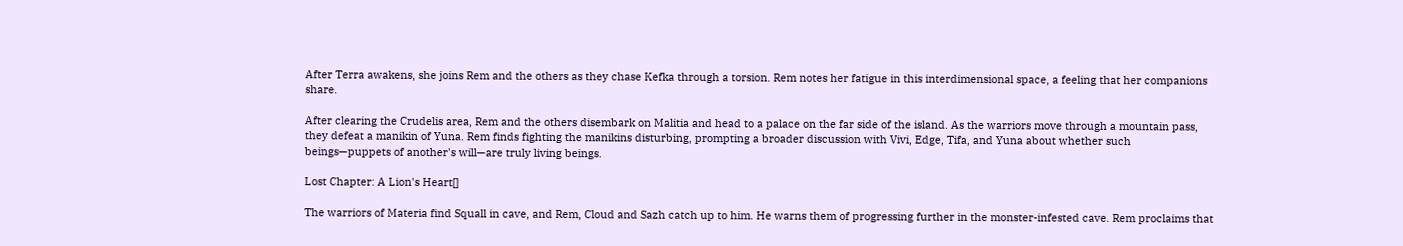After Terra awakens, she joins Rem and the others as they chase Kefka through a torsion. Rem notes her fatigue in this interdimensional space, a feeling that her companions share.

After clearing the Crudelis area, Rem and the others disembark on Malitia and head to a palace on the far side of the island. As the warriors move through a mountain pass, they defeat a manikin of Yuna. Rem finds fighting the manikins disturbing, prompting a broader discussion with Vivi, Edge, Tifa, and Yuna about whether such beings—puppets of another's will—are truly living beings.

Lost Chapter: A Lion's Heart[]

The warriors of Materia find Squall in cave, and Rem, Cloud and Sazh catch up to him. He warns them of progressing further in the monster-infested cave. Rem proclaims that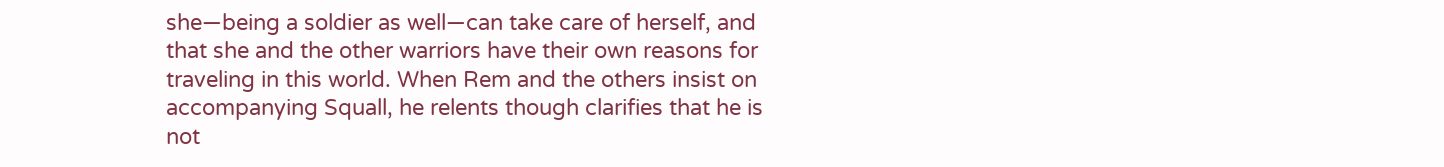she—being a soldier as well—can take care of herself, and that she and the other warriors have their own reasons for traveling in this world. When Rem and the others insist on accompanying Squall, he relents though clarifies that he is not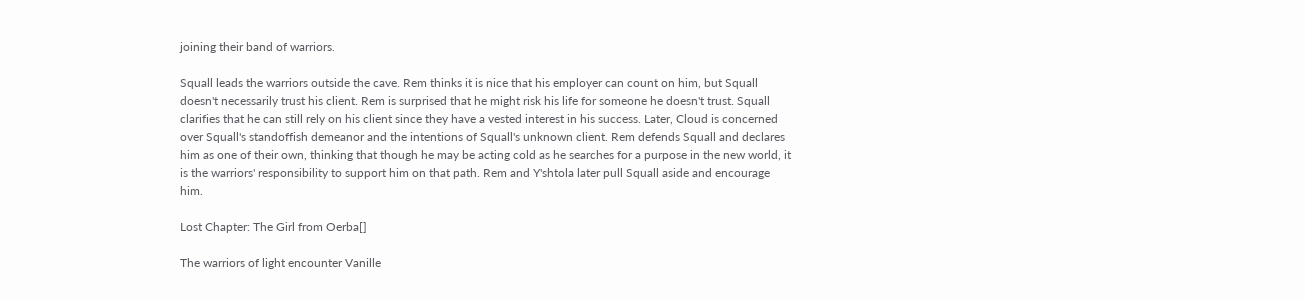joining their band of warriors.

Squall leads the warriors outside the cave. Rem thinks it is nice that his employer can count on him, but Squall doesn't necessarily trust his client. Rem is surprised that he might risk his life for someone he doesn't trust. Squall clarifies that he can still rely on his client since they have a vested interest in his success. Later, Cloud is concerned over Squall's standoffish demeanor and the intentions of Squall's unknown client. Rem defends Squall and declares him as one of their own, thinking that though he may be acting cold as he searches for a purpose in the new world, it is the warriors' responsibility to support him on that path. Rem and Y'shtola later pull Squall aside and encourage him.

Lost Chapter: The Girl from Oerba[]

The warriors of light encounter Vanille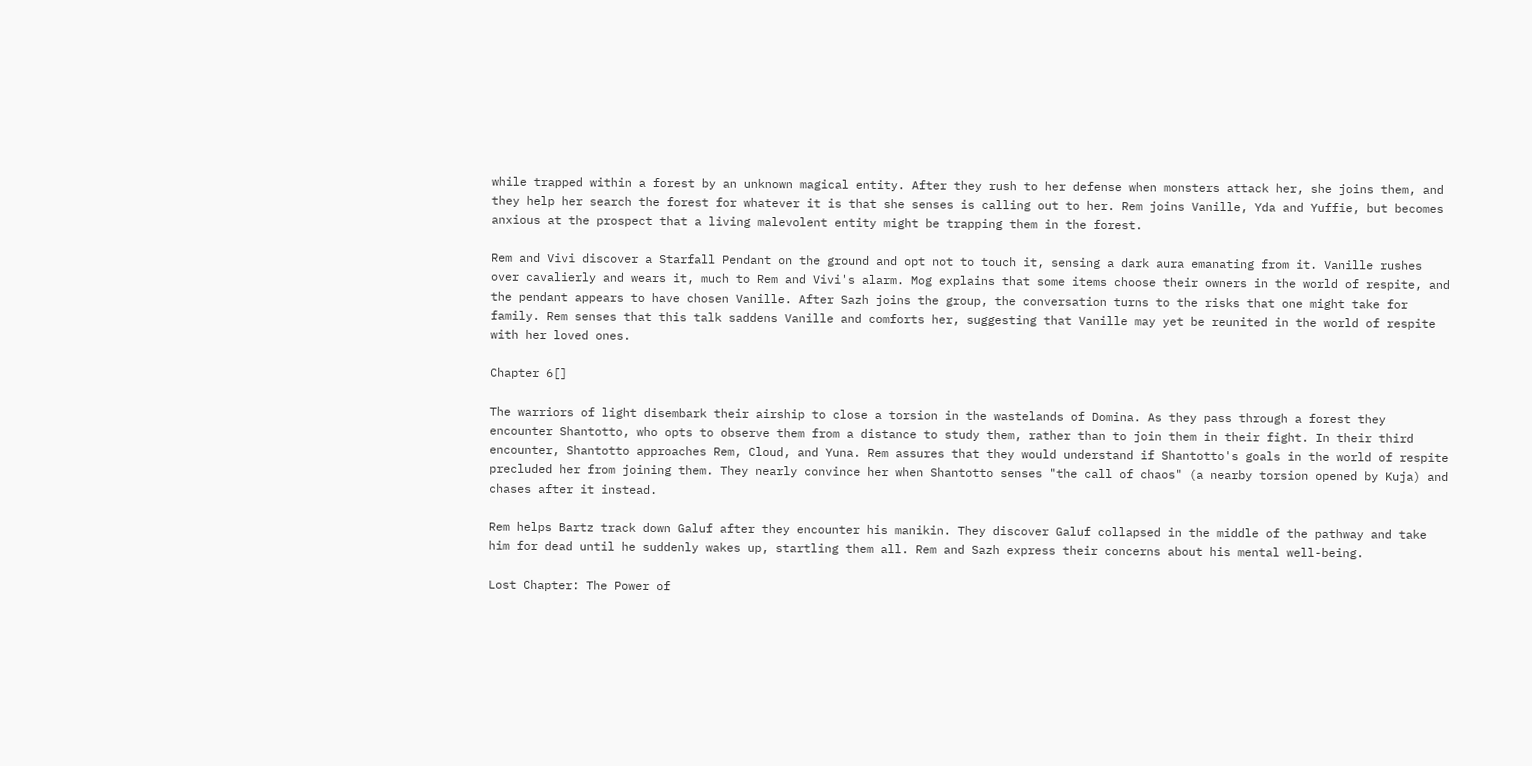while trapped within a forest by an unknown magical entity. After they rush to her defense when monsters attack her, she joins them, and they help her search the forest for whatever it is that she senses is calling out to her. Rem joins Vanille, Yda and Yuffie, but becomes anxious at the prospect that a living malevolent entity might be trapping them in the forest.

Rem and Vivi discover a Starfall Pendant on the ground and opt not to touch it, sensing a dark aura emanating from it. Vanille rushes over cavalierly and wears it, much to Rem and Vivi's alarm. Mog explains that some items choose their owners in the world of respite, and the pendant appears to have chosen Vanille. After Sazh joins the group, the conversation turns to the risks that one might take for family. Rem senses that this talk saddens Vanille and comforts her, suggesting that Vanille may yet be reunited in the world of respite with her loved ones.

Chapter 6[]

The warriors of light disembark their airship to close a torsion in the wastelands of Domina. As they pass through a forest they encounter Shantotto, who opts to observe them from a distance to study them, rather than to join them in their fight. In their third encounter, Shantotto approaches Rem, Cloud, and Yuna. Rem assures that they would understand if Shantotto's goals in the world of respite precluded her from joining them. They nearly convince her when Shantotto senses "the call of chaos" (a nearby torsion opened by Kuja) and chases after it instead.

Rem helps Bartz track down Galuf after they encounter his manikin. They discover Galuf collapsed in the middle of the pathway and take him for dead until he suddenly wakes up, startling them all. Rem and Sazh express their concerns about his mental well-being.

Lost Chapter: The Power of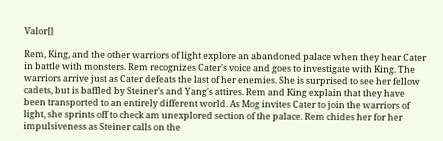Valor[]

Rem, King, and the other warriors of light explore an abandoned palace when they hear Cater in battle with monsters. Rem recognizes Cater's voice and goes to investigate with King. The warriors arrive just as Cater defeats the last of her enemies. She is surprised to see her fellow cadets, but is baffled by Steiner's and Yang's attires. Rem and King explain that they have been transported to an entirely different world. As Mog invites Cater to join the warriors of light, she sprints off to check am unexplored section of the palace. Rem chides her for her impulsiveness as Steiner calls on the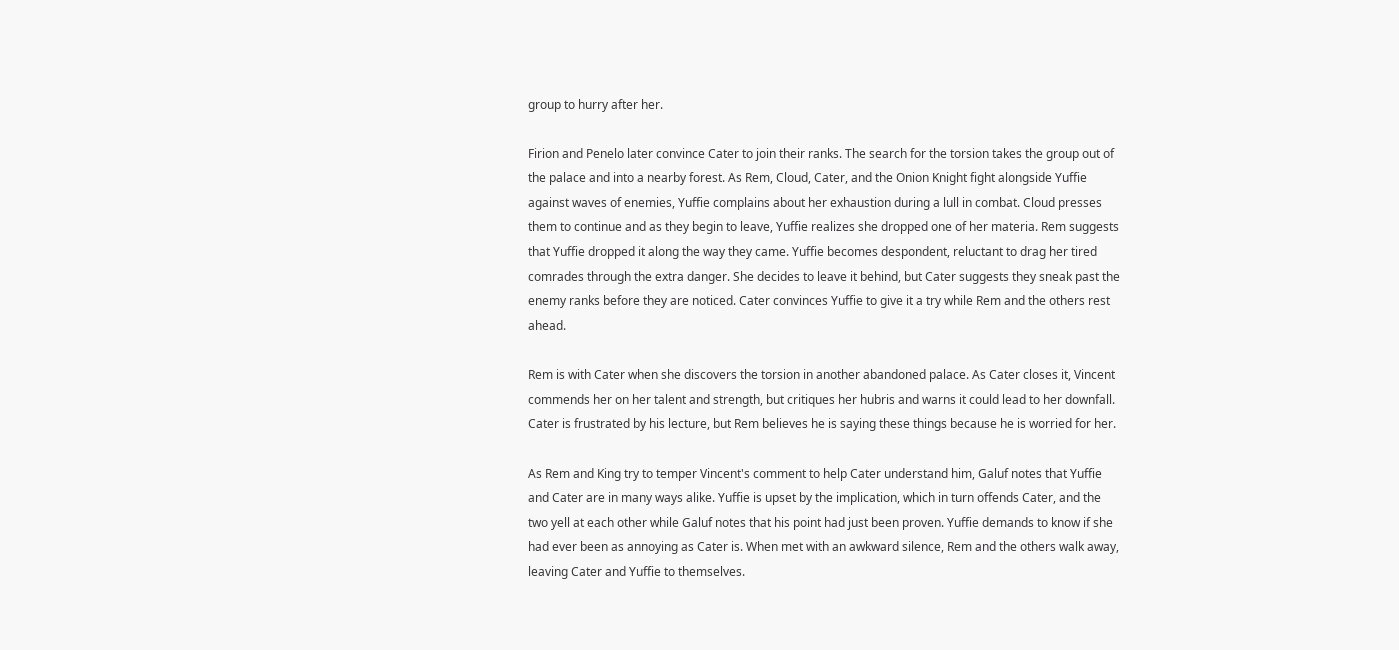group to hurry after her.

Firion and Penelo later convince Cater to join their ranks. The search for the torsion takes the group out of the palace and into a nearby forest. As Rem, Cloud, Cater, and the Onion Knight fight alongside Yuffie against waves of enemies, Yuffie complains about her exhaustion during a lull in combat. Cloud presses them to continue and as they begin to leave, Yuffie realizes she dropped one of her materia. Rem suggests that Yuffie dropped it along the way they came. Yuffie becomes despondent, reluctant to drag her tired comrades through the extra danger. She decides to leave it behind, but Cater suggests they sneak past the enemy ranks before they are noticed. Cater convinces Yuffie to give it a try while Rem and the others rest ahead.

Rem is with Cater when she discovers the torsion in another abandoned palace. As Cater closes it, Vincent commends her on her talent and strength, but critiques her hubris and warns it could lead to her downfall. Cater is frustrated by his lecture, but Rem believes he is saying these things because he is worried for her.

As Rem and King try to temper Vincent's comment to help Cater understand him, Galuf notes that Yuffie and Cater are in many ways alike. Yuffie is upset by the implication, which in turn offends Cater, and the two yell at each other while Galuf notes that his point had just been proven. Yuffie demands to know if she had ever been as annoying as Cater is. When met with an awkward silence, Rem and the others walk away, leaving Cater and Yuffie to themselves.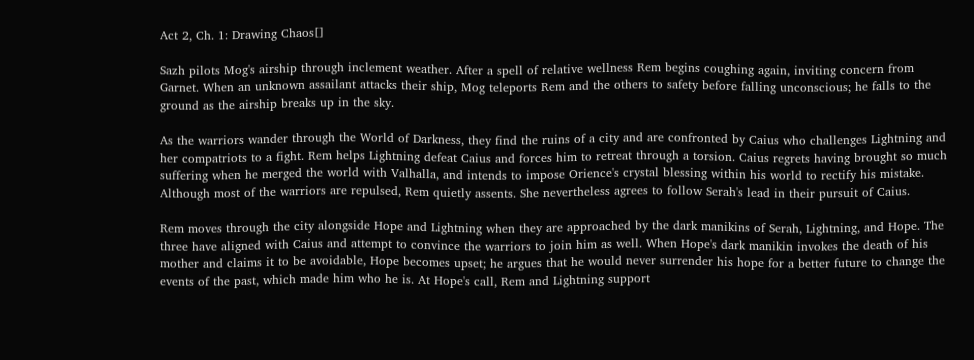Act 2, Ch. 1: Drawing Chaos[]

Sazh pilots Mog's airship through inclement weather. After a spell of relative wellness Rem begins coughing again, inviting concern from Garnet. When an unknown assailant attacks their ship, Mog teleports Rem and the others to safety before falling unconscious; he falls to the ground as the airship breaks up in the sky.

As the warriors wander through the World of Darkness, they find the ruins of a city and are confronted by Caius who challenges Lightning and her compatriots to a fight. Rem helps Lightning defeat Caius and forces him to retreat through a torsion. Caius regrets having brought so much suffering when he merged the world with Valhalla, and intends to impose Orience's crystal blessing within his world to rectify his mistake. Although most of the warriors are repulsed, Rem quietly assents. She nevertheless agrees to follow Serah's lead in their pursuit of Caius.

Rem moves through the city alongside Hope and Lightning when they are approached by the dark manikins of Serah, Lightning, and Hope. The three have aligned with Caius and attempt to convince the warriors to join him as well. When Hope's dark manikin invokes the death of his mother and claims it to be avoidable, Hope becomes upset; he argues that he would never surrender his hope for a better future to change the events of the past, which made him who he is. At Hope's call, Rem and Lightning support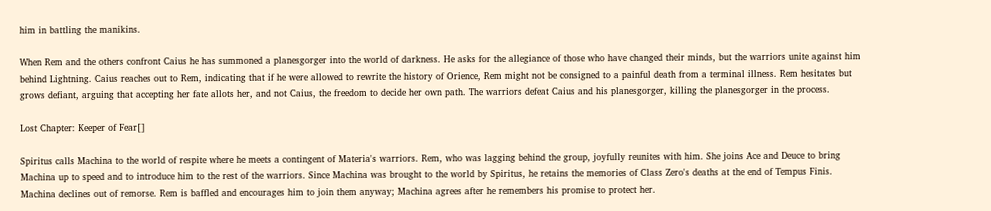him in battling the manikins.

When Rem and the others confront Caius he has summoned a planesgorger into the world of darkness. He asks for the allegiance of those who have changed their minds, but the warriors unite against him behind Lightning. Caius reaches out to Rem, indicating that if he were allowed to rewrite the history of Orience, Rem might not be consigned to a painful death from a terminal illness. Rem hesitates but grows defiant, arguing that accepting her fate allots her, and not Caius, the freedom to decide her own path. The warriors defeat Caius and his planesgorger, killing the planesgorger in the process.

Lost Chapter: Keeper of Fear[]

Spiritus calls Machina to the world of respite where he meets a contingent of Materia's warriors. Rem, who was lagging behind the group, joyfully reunites with him. She joins Ace and Deuce to bring Machina up to speed and to introduce him to the rest of the warriors. Since Machina was brought to the world by Spiritus, he retains the memories of Class Zero's deaths at the end of Tempus Finis. Machina declines out of remorse. Rem is baffled and encourages him to join them anyway; Machina agrees after he remembers his promise to protect her.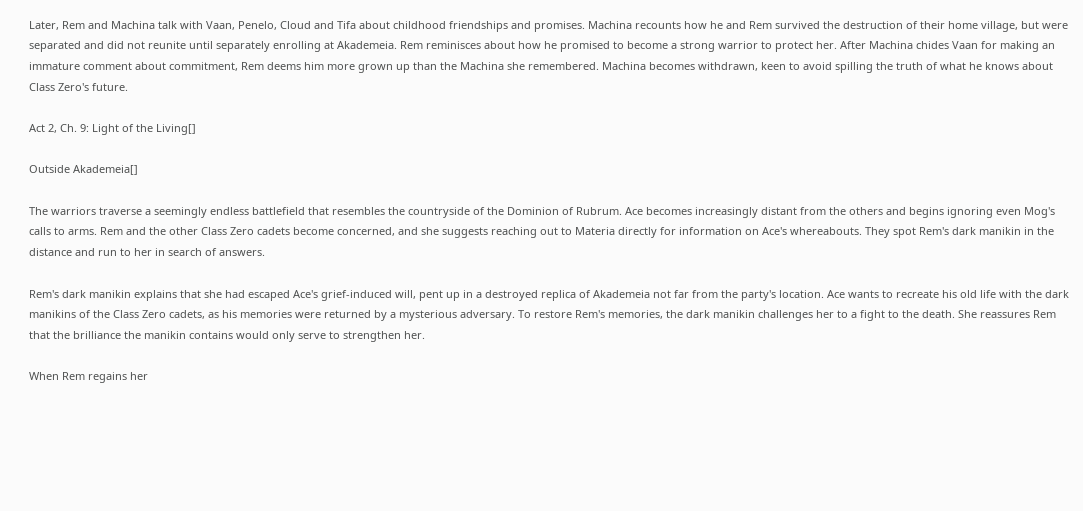Later, Rem and Machina talk with Vaan, Penelo, Cloud and Tifa about childhood friendships and promises. Machina recounts how he and Rem survived the destruction of their home village, but were separated and did not reunite until separately enrolling at Akademeia. Rem reminisces about how he promised to become a strong warrior to protect her. After Machina chides Vaan for making an immature comment about commitment, Rem deems him more grown up than the Machina she remembered. Machina becomes withdrawn, keen to avoid spilling the truth of what he knows about Class Zero's future.

Act 2, Ch. 9: Light of the Living[]

Outside Akademeia[]

The warriors traverse a seemingly endless battlefield that resembles the countryside of the Dominion of Rubrum. Ace becomes increasingly distant from the others and begins ignoring even Mog's calls to arms. Rem and the other Class Zero cadets become concerned, and she suggests reaching out to Materia directly for information on Ace's whereabouts. They spot Rem's dark manikin in the distance and run to her in search of answers.

Rem's dark manikin explains that she had escaped Ace's grief-induced will, pent up in a destroyed replica of Akademeia not far from the party's location. Ace wants to recreate his old life with the dark manikins of the Class Zero cadets, as his memories were returned by a mysterious adversary. To restore Rem's memories, the dark manikin challenges her to a fight to the death. She reassures Rem that the brilliance the manikin contains would only serve to strengthen her.

When Rem regains her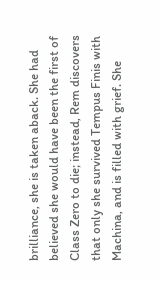brilliance, she is taken aback. She had believed she would have been the first of Class Zero to die; instead, Rem discovers that only she survived Tempus Finis with Machina, and is filled with grief. She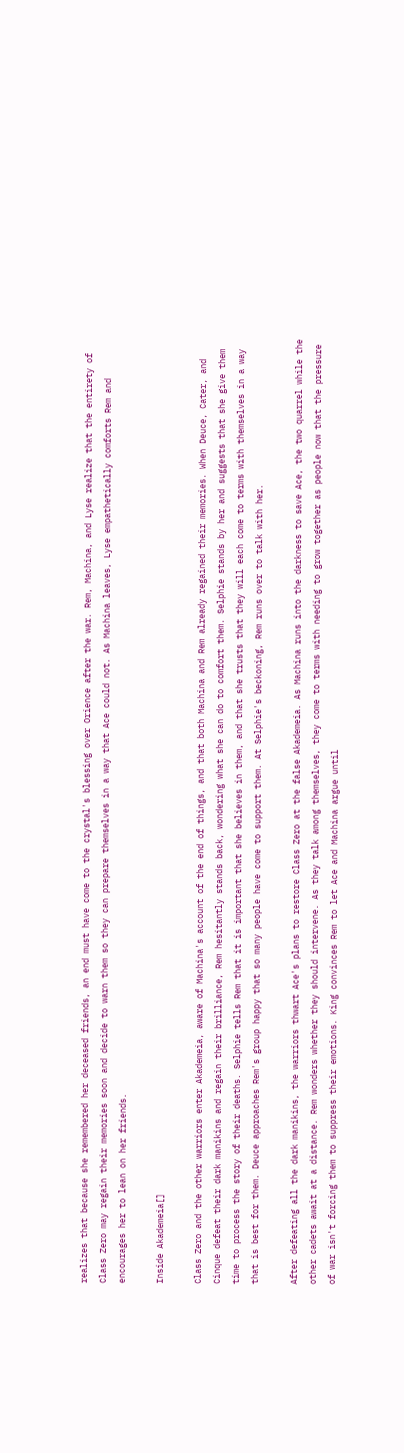realizes that because she remembered her deceased friends, an end must have come to the crystal's blessing over Orience after the war. Rem, Machina, and Lyse realize that the entirety of Class Zero may regain their memories soon and decide to warn them so they can prepare themselves in a way that Ace could not. As Machina leaves, Lyse empathetically comforts Rem and encourages her to lean on her friends.

Inside Akademeia[]

Class Zero and the other warriors enter Akademeia, aware of Machina's account of the end of things, and that both Machina and Rem already regained their memories. When Deuce, Cater, and Cinque defeat their dark manikins and regain their brilliance, Rem hesitantly stands back, wondering what she can do to comfort them. Selphie stands by her and suggests that she give them time to process the story of their deaths. Selphie tells Rem that it is important that she believes in them, and that she trusts that they will each come to terms with themselves in a way that is best for them. Deuce approaches Rem's group happy that so many people have come to support them. At Selphie's beckoning, Rem runs over to talk with her.

After defeating all the dark manikins, the warriors thwart Ace's plans to restore Class Zero at the false Akademeia. As Machina runs into the darkness to save Ace, the two quarrel while the other cadets await at a distance. Rem wonders whether they should intervene. As they talk among themselves, they come to terms with needing to grow together as people now that the pressure of war isn't forcing them to suppress their emotions. King convinces Rem to let Ace and Machina argue until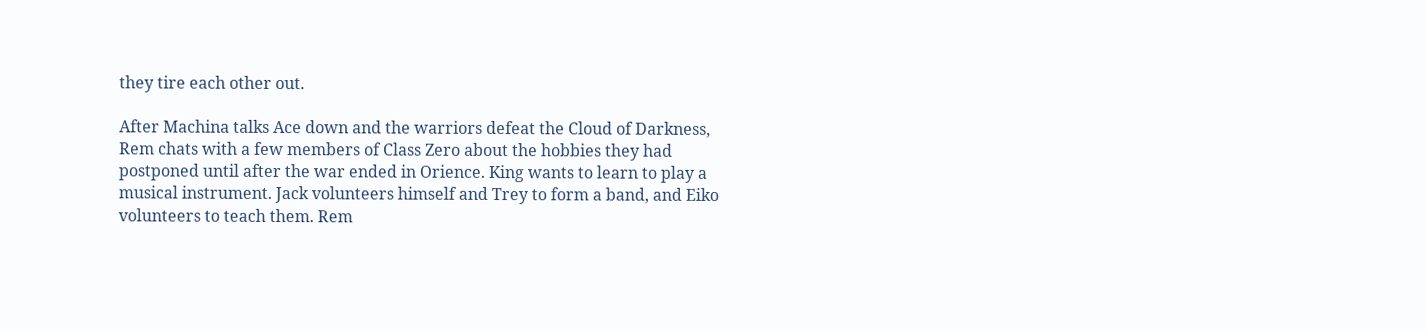they tire each other out.

After Machina talks Ace down and the warriors defeat the Cloud of Darkness, Rem chats with a few members of Class Zero about the hobbies they had postponed until after the war ended in Orience. King wants to learn to play a musical instrument. Jack volunteers himself and Trey to form a band, and Eiko volunteers to teach them. Rem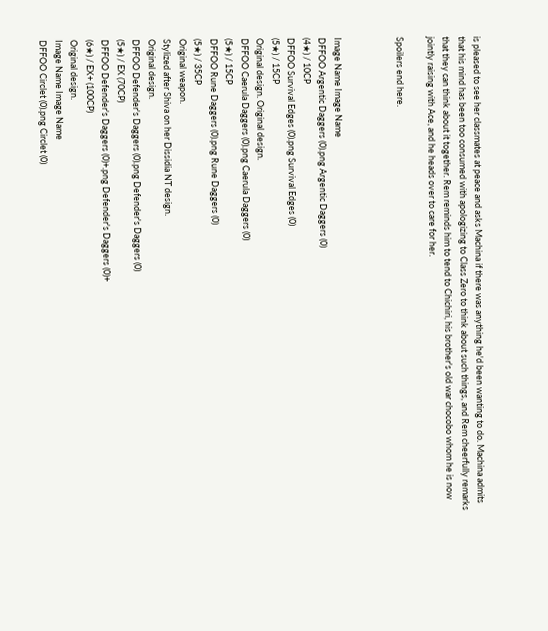is pleased to see her classmates at peace and asks Machina if there was anything he'd been wanting to do. Machina admits that his mind has been too consumed with apologizing to Class Zero to think about such things, and Rem cheerfully remarks that they can think about it together. Rem reminds him to tend to Chichiri, his brother's old war chocobo whom he is now jointly raising with Ace, and he heads over to care for her.

Spoilers end here.



Image Name Image Name
DFFOO Argentic Daggers (0).png Argentic Daggers (0)
(4★) / 10CP
DFFOO Survival Edges (0).png Survival Edges (0)
(5★) / 15CP
Original design. Original design.
DFFOO Caerula Daggers (0).png Caerula Daggers (0)
(5★) / 15CP
DFFOO Rune Daggers (0).png Rune Daggers (0)
(5★) / 35CP
Original weapon.
Stylized after Shiva on her Dissidia NT design.
Original design.
DFFOO Defender's Daggers (0).png Defender's Daggers (0)
(5★) / EX (70CP)
DFFOO Defender's Daggers (0)+.png Defender's Daggers (0)+
(6★) / EX+ (100CP)
Original design.
Image Name Image Name
DFFOO Circlet (0).png Circlet (0)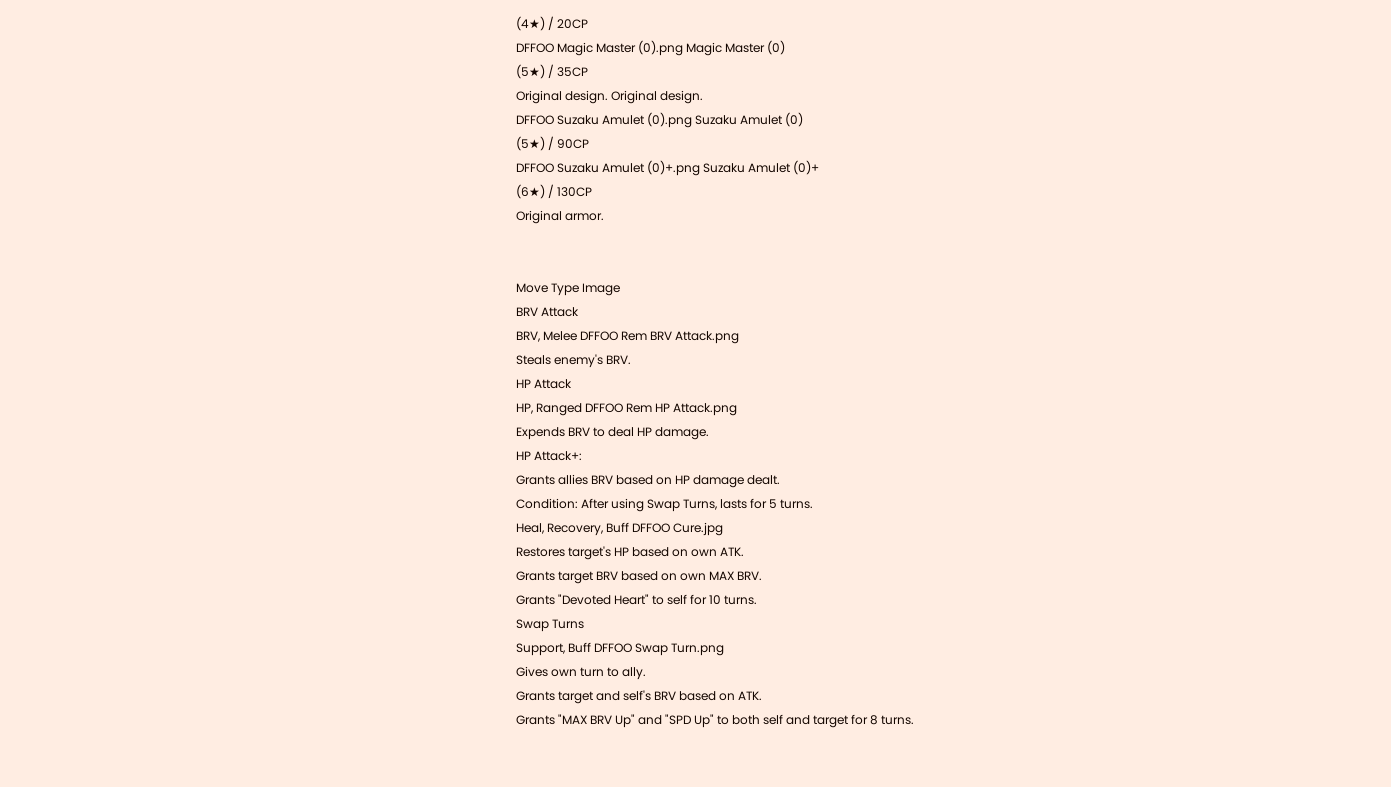(4★) / 20CP
DFFOO Magic Master (0).png Magic Master (0)
(5★) / 35CP
Original design. Original design.
DFFOO Suzaku Amulet (0).png Suzaku Amulet (0)
(5★) / 90CP
DFFOO Suzaku Amulet (0)+.png Suzaku Amulet (0)+
(6★) / 130CP
Original armor.


Move Type Image
BRV Attack
BRV, Melee DFFOO Rem BRV Attack.png
Steals enemy's BRV.
HP Attack
HP, Ranged DFFOO Rem HP Attack.png
Expends BRV to deal HP damage.
HP Attack+:
Grants allies BRV based on HP damage dealt.
Condition: After using Swap Turns, lasts for 5 turns.
Heal, Recovery, Buff DFFOO Cure.jpg
Restores target's HP based on own ATK.
Grants target BRV based on own MAX BRV.
Grants "Devoted Heart" to self for 10 turns.
Swap Turns
Support, Buff DFFOO Swap Turn.png
Gives own turn to ally.
Grants target and self's BRV based on ATK.
Grants "MAX BRV Up" and "SPD Up" to both self and target for 8 turns.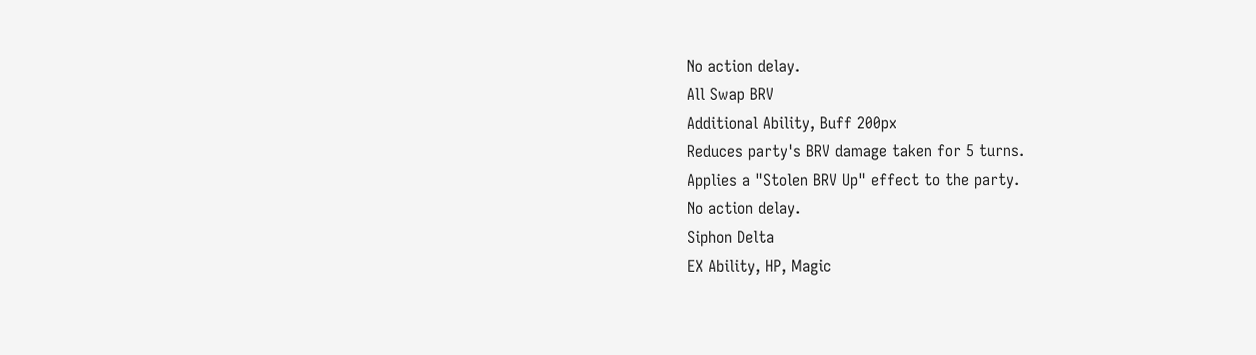No action delay.
All Swap BRV
Additional Ability, Buff 200px
Reduces party's BRV damage taken for 5 turns.
Applies a "Stolen BRV Up" effect to the party.
No action delay.
Siphon Delta
EX Ability, HP, Magic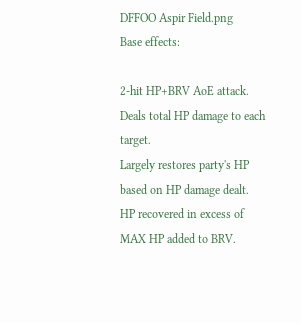DFFOO Aspir Field.png
Base effects:

2-hit HP+BRV AoE attack.
Deals total HP damage to each target.
Largely restores party's HP based on HP damage dealt.
HP recovered in excess of MAX HP added to BRV.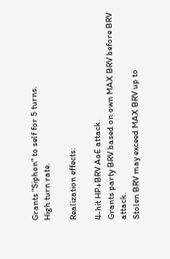Grants "Siphon" to self for 5 turns.
High turn rate.

Realization effects:

4-hit HP+BRV AoE attack.
Grants party BRV based on own MAX BRV before BRV attack.
Stolen BRV may exceed MAX BRV up to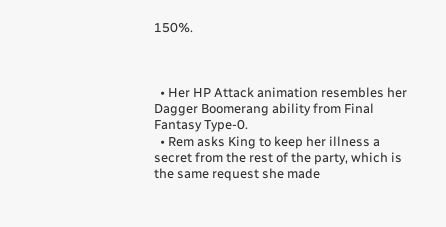150%.



  • Her HP Attack animation resembles her Dagger Boomerang ability from Final Fantasy Type-0.
  • Rem asks King to keep her illness a secret from the rest of the party, which is the same request she made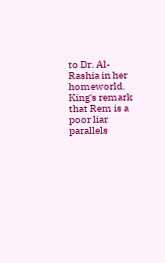to Dr. Al-Rashia in her homeworld. King's remark that Rem is a poor liar parallels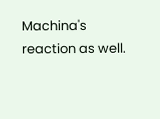Machina's reaction as well.